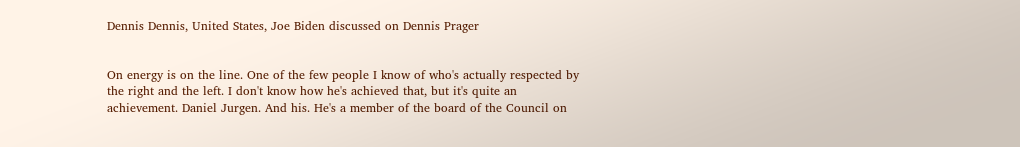Dennis Dennis, United States, Joe Biden discussed on Dennis Prager


On energy is on the line. One of the few people I know of who's actually respected by the right and the left. I don't know how he's achieved that, but it's quite an achievement. Daniel Jurgen. And his. He's a member of the board of the Council on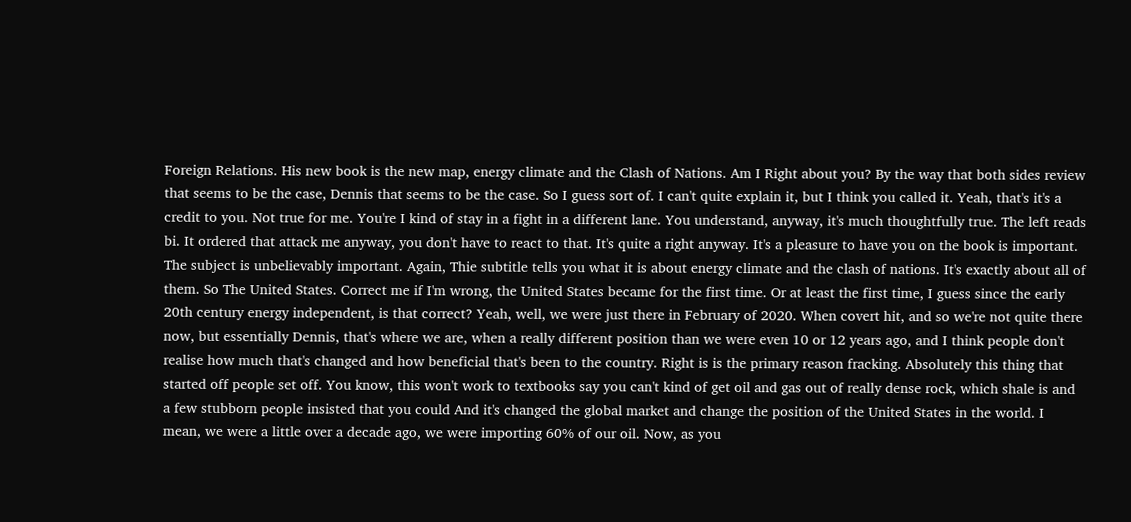Foreign Relations. His new book is the new map, energy climate and the Clash of Nations. Am I Right about you? By the way that both sides review that seems to be the case, Dennis that seems to be the case. So I guess sort of. I can't quite explain it, but I think you called it. Yeah, that's it's a credit to you. Not true for me. You're I kind of stay in a fight in a different lane. You understand, anyway, it's much thoughtfully true. The left reads bi. It ordered that attack me anyway, you don't have to react to that. It's quite a right anyway. It's a pleasure to have you on the book is important. The subject is unbelievably important. Again, Thie subtitle tells you what it is about energy climate and the clash of nations. It's exactly about all of them. So The United States. Correct me if I'm wrong, the United States became for the first time. Or at least the first time, I guess since the early 20th century energy independent, is that correct? Yeah, well, we were just there in February of 2020. When covert hit, and so we're not quite there now, but essentially Dennis, that's where we are, when a really different position than we were even 10 or 12 years ago, and I think people don't realise how much that's changed and how beneficial that's been to the country. Right is is the primary reason fracking. Absolutely this thing that started off people set off. You know, this won't work to textbooks say you can't kind of get oil and gas out of really dense rock, which shale is and a few stubborn people insisted that you could And it's changed the global market and change the position of the United States in the world. I mean, we were a little over a decade ago, we were importing 60% of our oil. Now, as you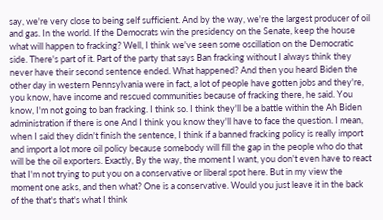say, we're very close to being self sufficient. And by the way, we're the largest producer of oil and gas. In the world. If the Democrats win the presidency on the Senate, keep the house what will happen to fracking? Well, I think we've seen some oscillation on the Democratic side. There's part of it. Part of the party that says Ban fracking without I always think they never have their second sentence ended. What happened? And then you heard Biden the other day in western Pennsylvania were in fact, a lot of people have gotten jobs and they're, you know, have income and rescued communities because of fracking there, he said. You know, I'm not going to ban fracking. I think so. I think they'll be a battle within the Ah Biden administration if there is one And I think you know they'll have to face the question. I mean, when I said they didn't finish the sentence, I think if a banned fracking policy is really import and import a lot more oil policy because somebody will fill the gap in the people who do that will be the oil exporters. Exactly, By the way, the moment I want, you don't even have to react that I'm not trying to put you on a conservative or liberal spot here. But in my view the moment one asks, and then what? One is a conservative. Would you just leave it in the back of the that's that's what I think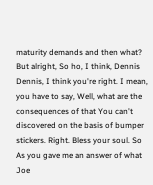maturity demands and then what? But alright, So ho, I think, Dennis Dennis, I think you're right. I mean, you have to say, Well, what are the consequences of that You can't discovered on the basis of bumper stickers. Right. Bless your soul. So As you gave me an answer of what Joe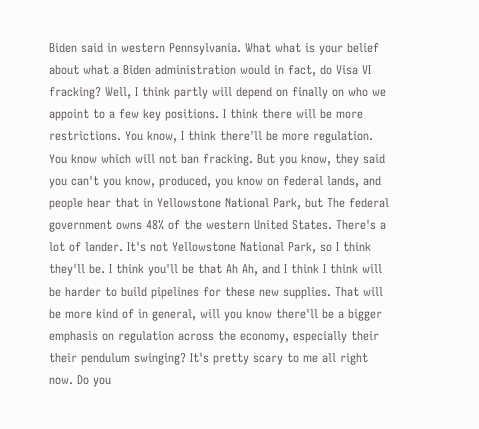Biden said in western Pennsylvania. What what is your belief about what a Biden administration would in fact, do Visa VI fracking? Well, I think partly will depend on finally on who we appoint to a few key positions. I think there will be more restrictions. You know, I think there'll be more regulation. You know which will not ban fracking. But you know, they said you can't you know, produced, you know on federal lands, and people hear that in Yellowstone National Park, but The federal government owns 48% of the western United States. There's a lot of lander. It's not Yellowstone National Park, so I think they'll be. I think you'll be that Ah Ah, and I think I think will be harder to build pipelines for these new supplies. That will be more kind of in general, will you know there'll be a bigger emphasis on regulation across the economy, especially their their pendulum swinging? It's pretty scary to me all right now. Do you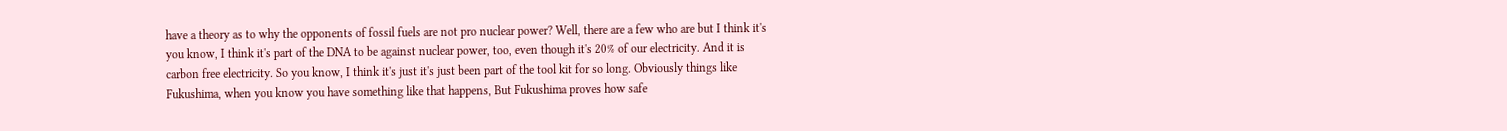have a theory as to why the opponents of fossil fuels are not pro nuclear power? Well, there are a few who are but I think it's you know, I think it's part of the DNA to be against nuclear power, too, even though it's 20% of our electricity. And it is carbon free electricity. So you know, I think it's just it's just been part of the tool kit for so long. Obviously things like Fukushima, when you know you have something like that happens, But Fukushima proves how safe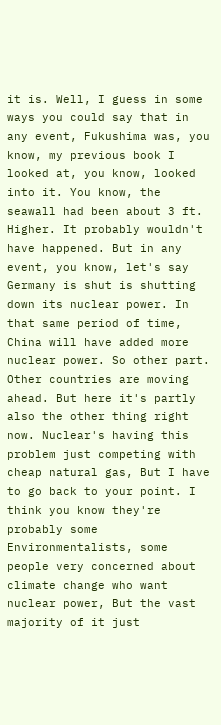it is. Well, I guess in some ways you could say that in any event, Fukushima was, you know, my previous book I looked at, you know, looked into it. You know, the seawall had been about 3 ft. Higher. It probably wouldn't have happened. But in any event, you know, let's say Germany is shut is shutting down its nuclear power. In that same period of time, China will have added more nuclear power. So other part. Other countries are moving ahead. But here it's partly also the other thing right now. Nuclear's having this problem just competing with cheap natural gas, But I have to go back to your point. I think you know they're probably some Environmentalists, some people very concerned about climate change who want nuclear power, But the vast majority of it just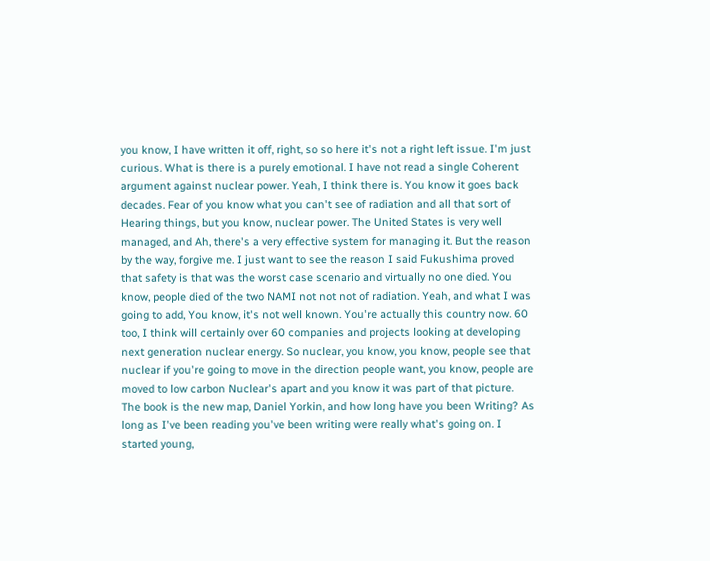you know, I have written it off, right, so so here it's not a right left issue. I'm just curious. What is there is a purely emotional. I have not read a single Coherent argument against nuclear power. Yeah, I think there is. You know it goes back decades. Fear of you know what you can't see of radiation and all that sort of Hearing things, but you know, nuclear power. The United States is very well managed, and Ah, there's a very effective system for managing it. But the reason by the way, forgive me. I just want to see the reason I said Fukushima proved that safety is that was the worst case scenario and virtually no one died. You know, people died of the two NAMI not not not of radiation. Yeah, and what I was going to add, You know, it's not well known. You're actually this country now. 60 too, I think will certainly over 60 companies and projects looking at developing next generation nuclear energy. So nuclear, you know, you know, people see that nuclear if you're going to move in the direction people want, you know, people are moved to low carbon Nuclear's apart and you know it was part of that picture. The book is the new map, Daniel Yorkin, and how long have you been Writing? As long as I've been reading you've been writing were really what's going on. I started young,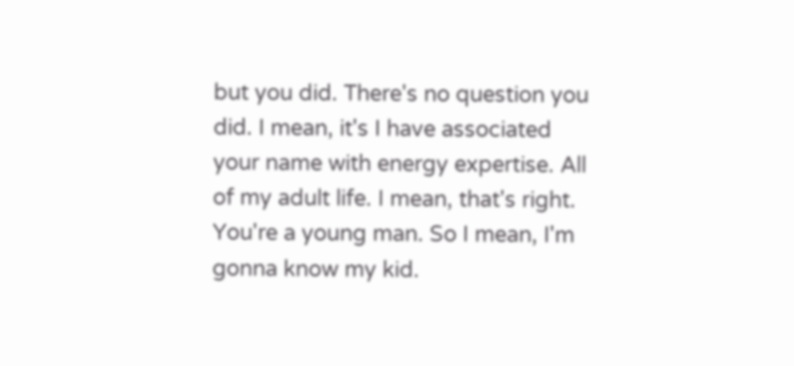but you did. There's no question you did. I mean, it's I have associated your name with energy expertise. All of my adult life. I mean, that's right. You're a young man. So I mean, I'm gonna know my kid.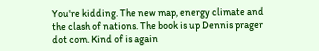You're kidding. The new map, energy climate and the clash of nations. The book is up Dennis prager dot com. Kind of is again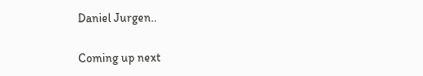Daniel Jurgen..

Coming up next